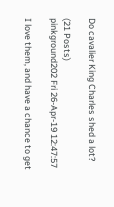Do cavalier King Charles shed a lot?

(21 Posts)
pinkground202 Fri 26-Apr-19 12:47:57

I love them, and have a chance to get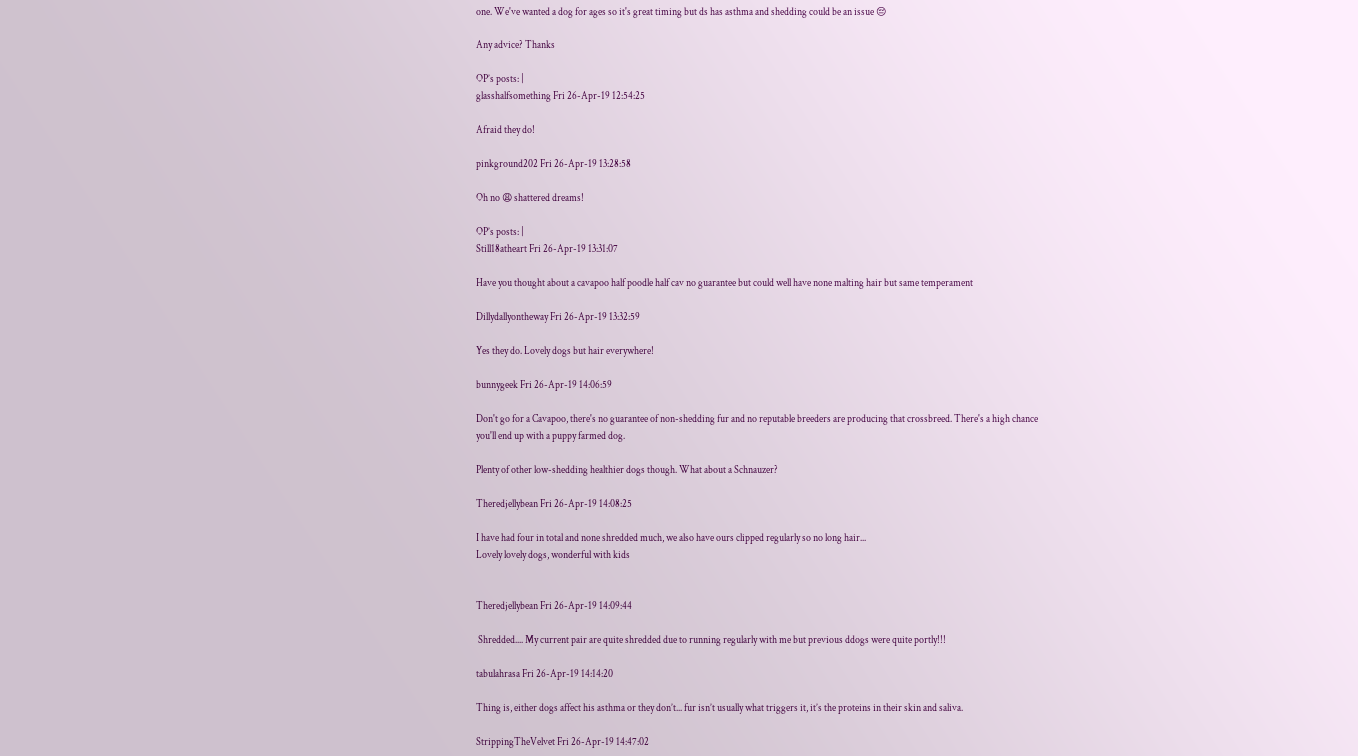one. We've wanted a dog for ages so it's great timing but ds has asthma and shedding could be an issue 😔

Any advice? Thanks

OP’s posts: |
glasshalfsomething Fri 26-Apr-19 12:54:25

Afraid they do!

pinkground202 Fri 26-Apr-19 13:28:58

Oh no 😩 shattered dreams!

OP’s posts: |
Still18atheart Fri 26-Apr-19 13:31:07

Have you thought about a cavapoo half poodle half cav no guarantee but could well have none malting hair but same temperament

Dillydallyontheway Fri 26-Apr-19 13:32:59

Yes they do. Lovely dogs but hair everywhere!

bunnygeek Fri 26-Apr-19 14:06:59

Don't go for a Cavapoo, there's no guarantee of non-shedding fur and no reputable breeders are producing that crossbreed. There's a high chance you'll end up with a puppy farmed dog.

Plenty of other low-shedding healthier dogs though. What about a Schnauzer?

Theredjellybean Fri 26-Apr-19 14:08:25

I have had four in total and none shredded much, we also have ours clipped regularly so no long hair...
Lovely lovely dogs, wonderful with kids


Theredjellybean Fri 26-Apr-19 14:09:44

 Shredded.... My current pair are quite shredded due to running regularly with me but previous ddogs were quite portly!!!

tabulahrasa Fri 26-Apr-19 14:14:20

Thing is, either dogs affect his asthma or they don’t... fur isn’t usually what triggers it, it’s the proteins in their skin and saliva.

StrippingTheVelvet Fri 26-Apr-19 14:47:02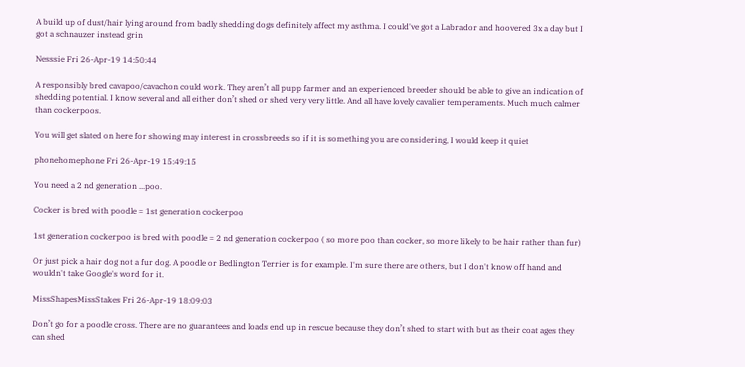A build up of dust/hair lying around from badly shedding dogs definitely affect my asthma. I could've got a Labrador and hoovered 3x a day but I got a schnauzer instead grin

Nesssie Fri 26-Apr-19 14:50:44

A responsibly bred cavapoo/cavachon could work. They aren’t all pupp farmer and an experienced breeder should be able to give an indication of shedding potential. I know several and all either don’t shed or shed very very little. And all have lovely cavalier temperaments. Much much calmer than cockerpoos.

You will get slated on here for showing may interest in crossbreeds so if it is something you are considering, I would keep it quiet

phonehomephone Fri 26-Apr-19 15:49:15

You need a 2 nd generation ...poo.

Cocker is bred with poodle = 1st generation cockerpoo

1st generation cockerpoo is bred with poodle = 2 nd generation cockerpoo ( so more poo than cocker, so more likely to be hair rather than fur)

Or just pick a hair dog not a fur dog. A poodle or Bedlington Terrier is for example. I'm sure there are others, but I don't know off hand and wouldn't take Google's word for it.

MissShapesMissStakes Fri 26-Apr-19 18:09:03

Don’t go for a poodle cross. There are no guarantees and loads end up in rescue because they don’t shed to start with but as their coat ages they can shed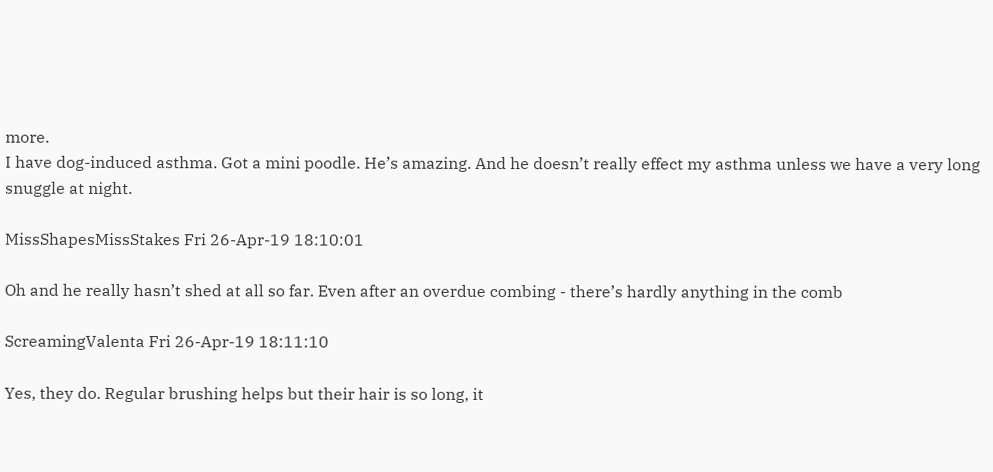more.
I have dog-induced asthma. Got a mini poodle. He’s amazing. And he doesn’t really effect my asthma unless we have a very long snuggle at night.

MissShapesMissStakes Fri 26-Apr-19 18:10:01

Oh and he really hasn’t shed at all so far. Even after an overdue combing - there’s hardly anything in the comb

ScreamingValenta Fri 26-Apr-19 18:11:10

Yes, they do. Regular brushing helps but their hair is so long, it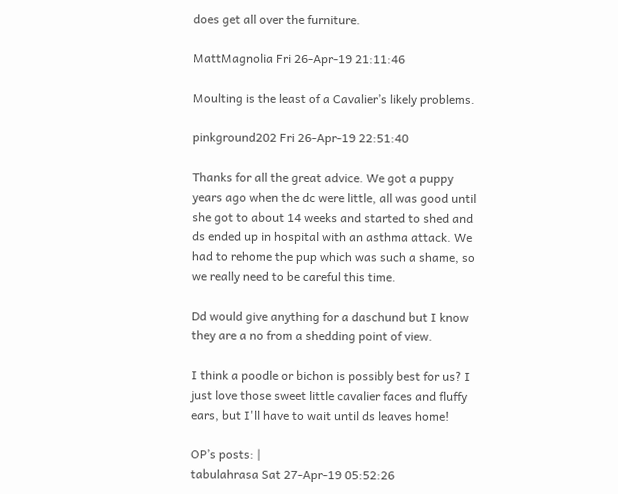does get all over the furniture.

MattMagnolia Fri 26-Apr-19 21:11:46

Moulting is the least of a Cavalier’s likely problems.

pinkground202 Fri 26-Apr-19 22:51:40

Thanks for all the great advice. We got a puppy years ago when the dc were little, all was good until she got to about 14 weeks and started to shed and ds ended up in hospital with an asthma attack. We had to rehome the pup which was such a shame, so we really need to be careful this time.

Dd would give anything for a daschund but I know they are a no from a shedding point of view.

I think a poodle or bichon is possibly best for us? I just love those sweet little cavalier faces and fluffy ears, but I'll have to wait until ds leaves home!

OP’s posts: |
tabulahrasa Sat 27-Apr-19 05:52:26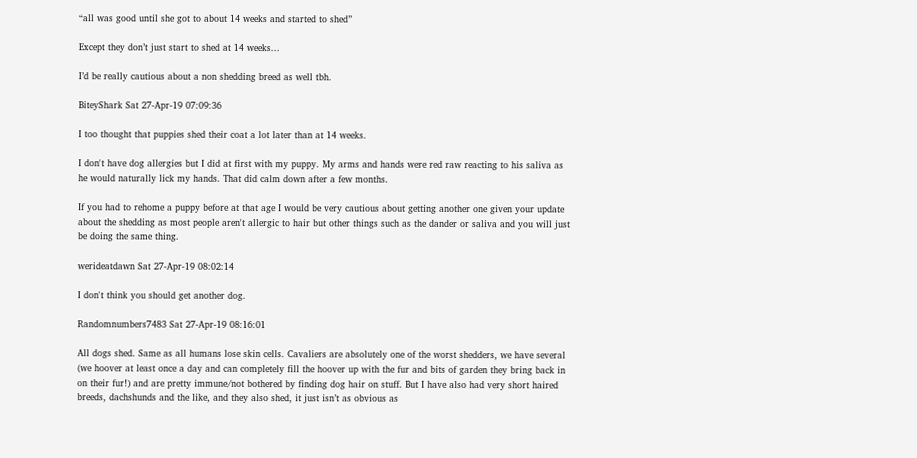“all was good until she got to about 14 weeks and started to shed”

Except they don’t just start to shed at 14 weeks...

I’d be really cautious about a non shedding breed as well tbh.

BiteyShark Sat 27-Apr-19 07:09:36

I too thought that puppies shed their coat a lot later than at 14 weeks.

I don't have dog allergies but I did at first with my puppy. My arms and hands were red raw reacting to his saliva as he would naturally lick my hands. That did calm down after a few months.

If you had to rehome a puppy before at that age I would be very cautious about getting another one given your update about the shedding as most people aren't allergic to hair but other things such as the dander or saliva and you will just be doing the same thing.

werideatdawn Sat 27-Apr-19 08:02:14

I don't think you should get another dog.

Randomnumbers7483 Sat 27-Apr-19 08:16:01

All dogs shed. Same as all humans lose skin cells. Cavaliers are absolutely one of the worst shedders, we have several (we hoover at least once a day and can completely fill the hoover up with the fur and bits of garden they bring back in on their fur!) and are pretty immune/not bothered by finding dog hair on stuff. But I have also had very short haired breeds, dachshunds and the like, and they also shed, it just isn’t as obvious as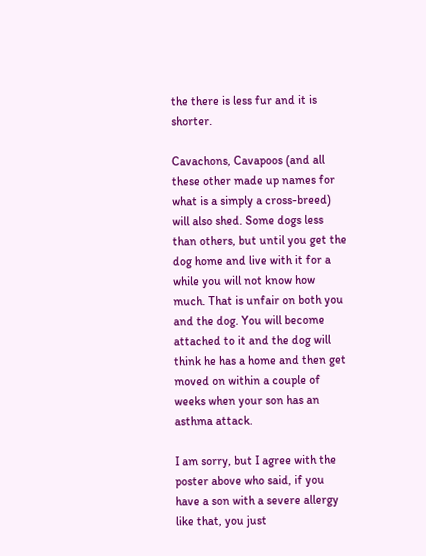the there is less fur and it is shorter.

Cavachons, Cavapoos (and all these other made up names for what is a simply a cross-breed) will also shed. Some dogs less than others, but until you get the dog home and live with it for a while you will not know how much. That is unfair on both you and the dog. You will become attached to it and the dog will think he has a home and then get moved on within a couple of weeks when your son has an asthma attack.

I am sorry, but I agree with the poster above who said, if you have a son with a severe allergy like that, you just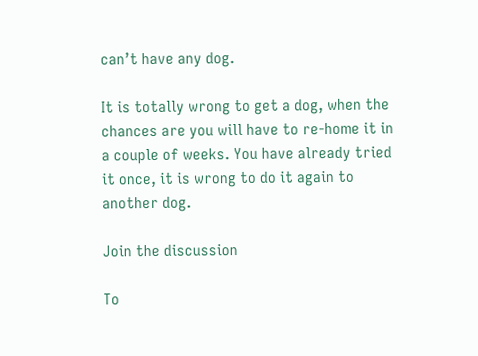can’t have any dog.

It is totally wrong to get a dog, when the chances are you will have to re-home it in a couple of weeks. You have already tried it once, it is wrong to do it again to another dog.

Join the discussion

To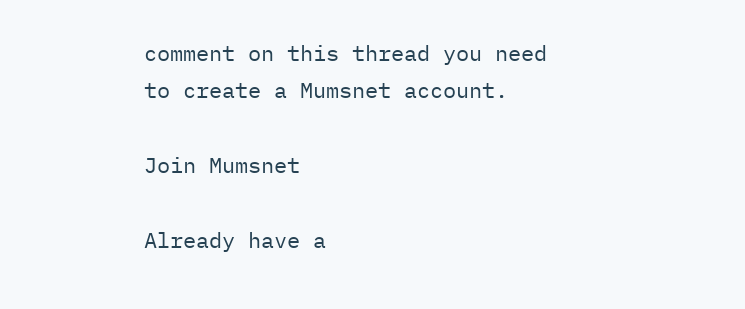comment on this thread you need to create a Mumsnet account.

Join Mumsnet

Already have a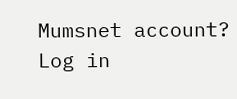Mumsnet account? Log in